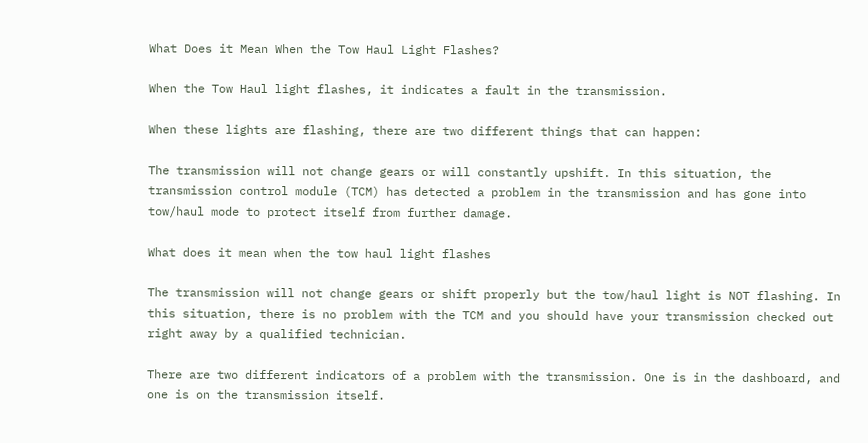What Does it Mean When the Tow Haul Light Flashes?

When the Tow Haul light flashes, it indicates a fault in the transmission.

When these lights are flashing, there are two different things that can happen:

The transmission will not change gears or will constantly upshift. In this situation, the transmission control module (TCM) has detected a problem in the transmission and has gone into tow/haul mode to protect itself from further damage.

What does it mean when the tow haul light flashes

The transmission will not change gears or shift properly but the tow/haul light is NOT flashing. In this situation, there is no problem with the TCM and you should have your transmission checked out right away by a qualified technician.

There are two different indicators of a problem with the transmission. One is in the dashboard, and one is on the transmission itself.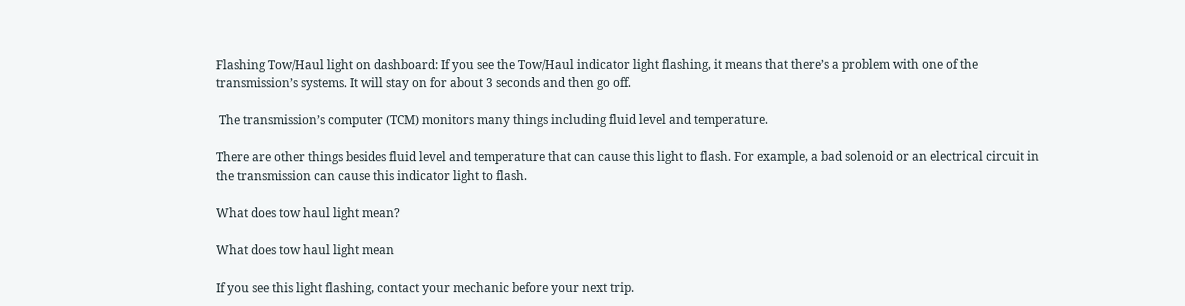Flashing Tow/Haul light on dashboard: If you see the Tow/Haul indicator light flashing, it means that there’s a problem with one of the transmission’s systems. It will stay on for about 3 seconds and then go off.

 The transmission’s computer (TCM) monitors many things including fluid level and temperature.

There are other things besides fluid level and temperature that can cause this light to flash. For example, a bad solenoid or an electrical circuit in the transmission can cause this indicator light to flash.

What does tow haul light mean?

What does tow haul light mean

If you see this light flashing, contact your mechanic before your next trip.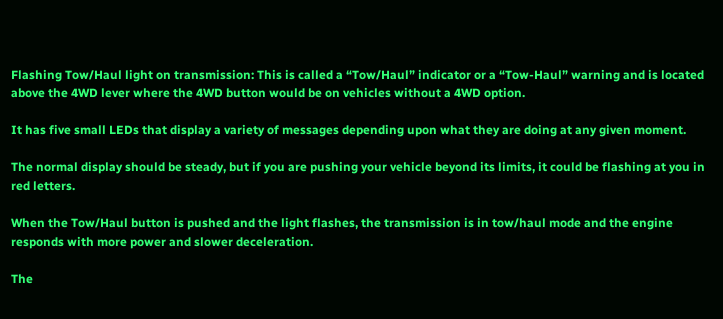Flashing Tow/Haul light on transmission: This is called a “Tow/Haul” indicator or a “Tow-Haul” warning and is located above the 4WD lever where the 4WD button would be on vehicles without a 4WD option.

It has five small LEDs that display a variety of messages depending upon what they are doing at any given moment.

The normal display should be steady, but if you are pushing your vehicle beyond its limits, it could be flashing at you in red letters.

When the Tow/Haul button is pushed and the light flashes, the transmission is in tow/haul mode and the engine responds with more power and slower deceleration.

The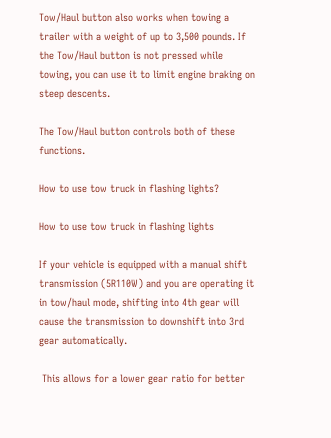Tow/Haul button also works when towing a trailer with a weight of up to 3,500 pounds. If the Tow/Haul button is not pressed while towing, you can use it to limit engine braking on steep descents.

The Tow/Haul button controls both of these functions.

How to use tow truck in flashing lights?

How to use tow truck in flashing lights

If your vehicle is equipped with a manual shift transmission (5R110W) and you are operating it in tow/haul mode, shifting into 4th gear will cause the transmission to downshift into 3rd gear automatically.

 This allows for a lower gear ratio for better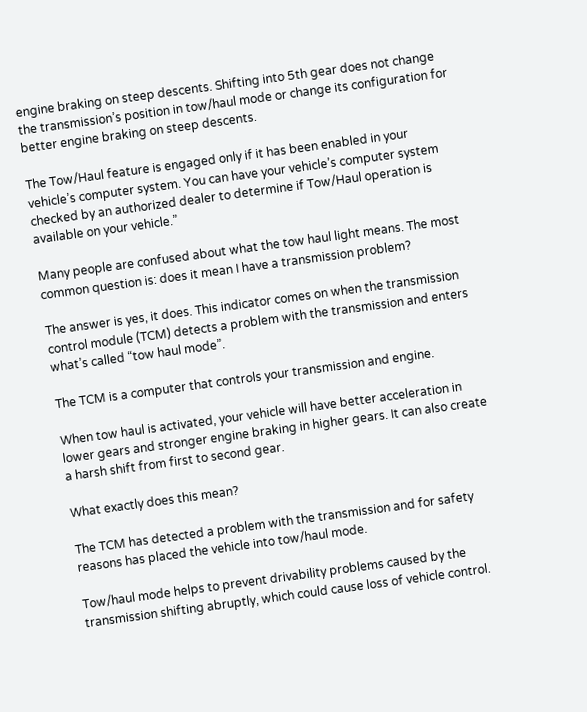engine braking on steep descents. Shifting into 5th gear does not change the transmission’s position in tow/haul mode or change its configuration for better engine braking on steep descents.

The Tow/Haul feature is engaged only if it has been enabled in your vehicle’s computer system. You can have your vehicle’s computer system checked by an authorized dealer to determine if Tow/Haul operation is available on your vehicle.”

Many people are confused about what the tow haul light means. The most common question is: does it mean I have a transmission problem?

The answer is yes, it does. This indicator comes on when the transmission control module (TCM) detects a problem with the transmission and enters what’s called “tow haul mode”.

The TCM is a computer that controls your transmission and engine.

When tow haul is activated, your vehicle will have better acceleration in lower gears and stronger engine braking in higher gears. It can also create a harsh shift from first to second gear.

What exactly does this mean?

The TCM has detected a problem with the transmission and for safety reasons has placed the vehicle into tow/haul mode.

Tow/haul mode helps to prevent drivability problems caused by the transmission shifting abruptly, which could cause loss of vehicle control.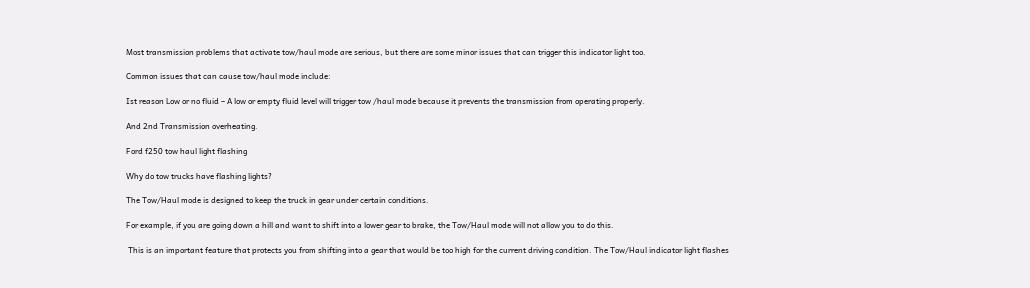Most transmission problems that activate tow/haul mode are serious, but there are some minor issues that can trigger this indicator light too.

Common issues that can cause tow/haul mode include:

Ist reason Low or no fluid – A low or empty fluid level will trigger tow /haul mode because it prevents the transmission from operating properly.

And 2nd Transmission overheating.

Ford f250 tow haul light flashing

Why do tow trucks have flashing lights?

The Tow/Haul mode is designed to keep the truck in gear under certain conditions.

For example, if you are going down a hill and want to shift into a lower gear to brake, the Tow/Haul mode will not allow you to do this.

 This is an important feature that protects you from shifting into a gear that would be too high for the current driving condition. The Tow/Haul indicator light flashes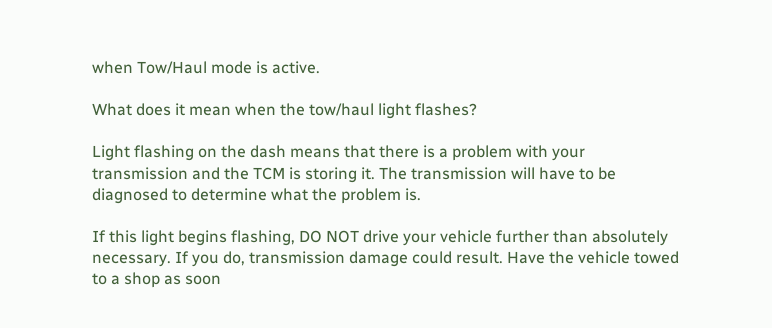when Tow/Haul mode is active.

What does it mean when the tow/haul light flashes?

Light flashing on the dash means that there is a problem with your transmission and the TCM is storing it. The transmission will have to be diagnosed to determine what the problem is.

If this light begins flashing, DO NOT drive your vehicle further than absolutely necessary. If you do, transmission damage could result. Have the vehicle towed to a shop as soon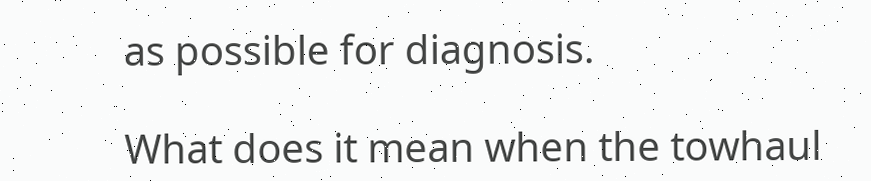as possible for diagnosis.

What does it mean when the towhaul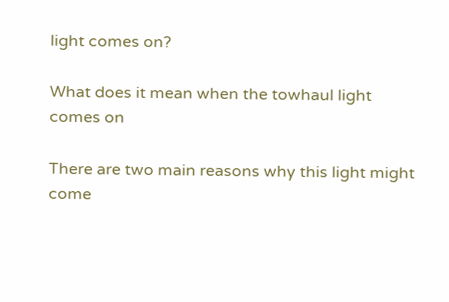light comes on?

What does it mean when the towhaul light comes on

There are two main reasons why this light might come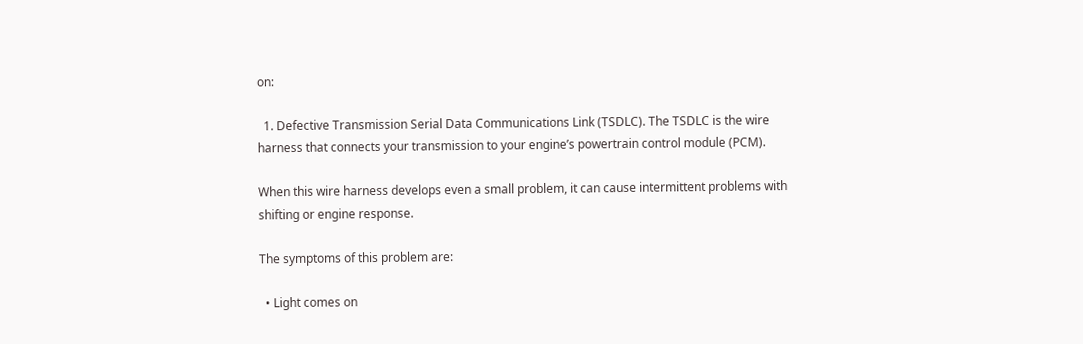on:

  1. Defective Transmission Serial Data Communications Link (TSDLC). The TSDLC is the wire harness that connects your transmission to your engine’s powertrain control module (PCM).

When this wire harness develops even a small problem, it can cause intermittent problems with shifting or engine response.

The symptoms of this problem are:

  • Light comes on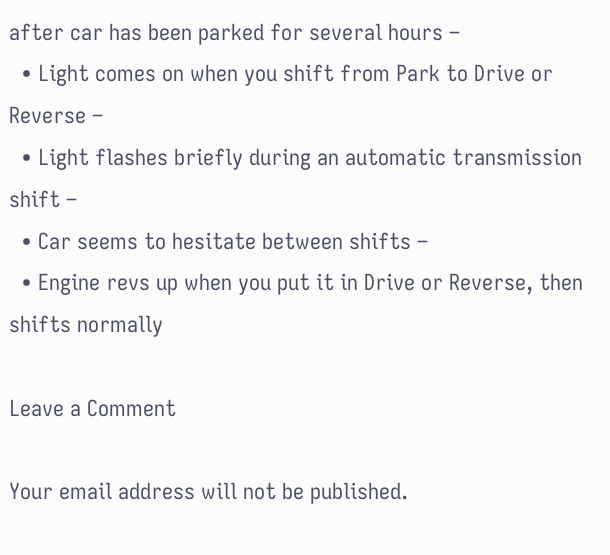after car has been parked for several hours –
  • Light comes on when you shift from Park to Drive or Reverse –
  • Light flashes briefly during an automatic transmission shift –
  • Car seems to hesitate between shifts –
  • Engine revs up when you put it in Drive or Reverse, then shifts normally

Leave a Comment

Your email address will not be published.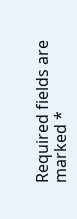Required fields are marked *